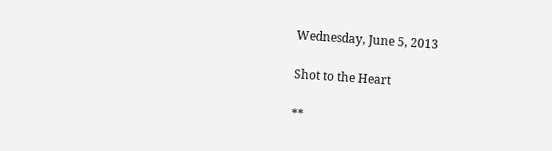Wednesday, June 5, 2013

Shot to the Heart

**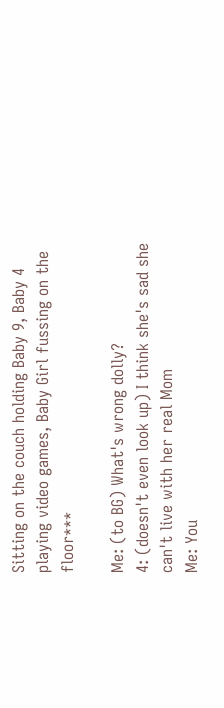Sitting on the couch holding Baby 9, Baby 4 playing video games, Baby Girl fussing on the floor***

Me: (to BG) What's wrong dolly?
4: (doesn't even look up) I think she's sad she can't live with her real Mom
Me: You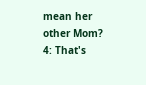mean her other Mom?
4: That's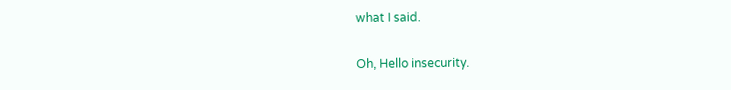what I said.

Oh, Hello insecurity.